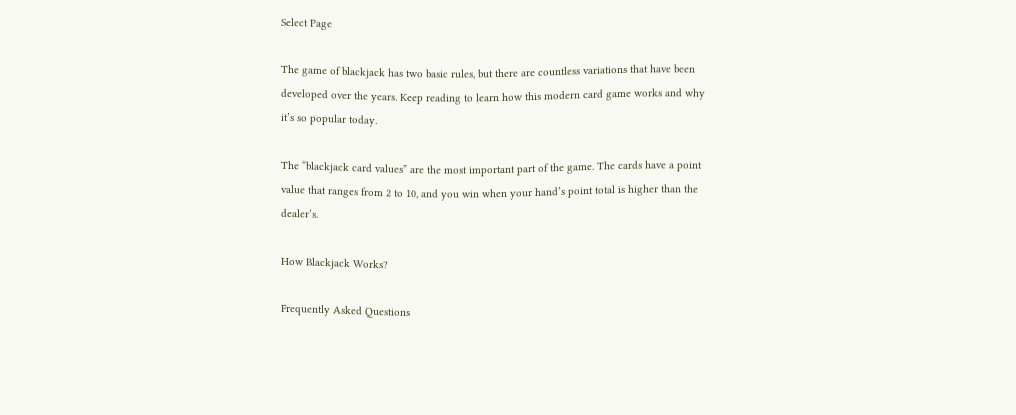Select Page

The game of blackjack has two basic rules, but there are countless variations that have been developed over the years. Keep reading to learn how this modern card game works and why it’s so popular today.

The “blackjack card values” are the most important part of the game. The cards have a point value that ranges from 2 to 10, and you win when your hand’s point total is higher than the dealer’s.

How Blackjack Works?

Frequently Asked Questions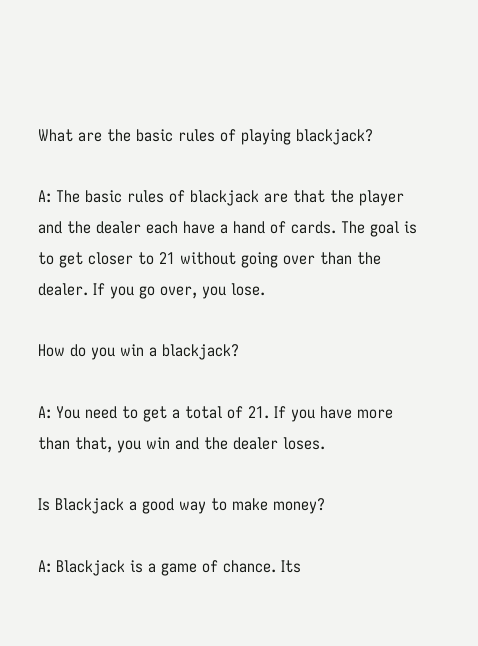What are the basic rules of playing blackjack?

A: The basic rules of blackjack are that the player and the dealer each have a hand of cards. The goal is to get closer to 21 without going over than the dealer. If you go over, you lose.

How do you win a blackjack?

A: You need to get a total of 21. If you have more than that, you win and the dealer loses.

Is Blackjack a good way to make money?

A: Blackjack is a game of chance. Its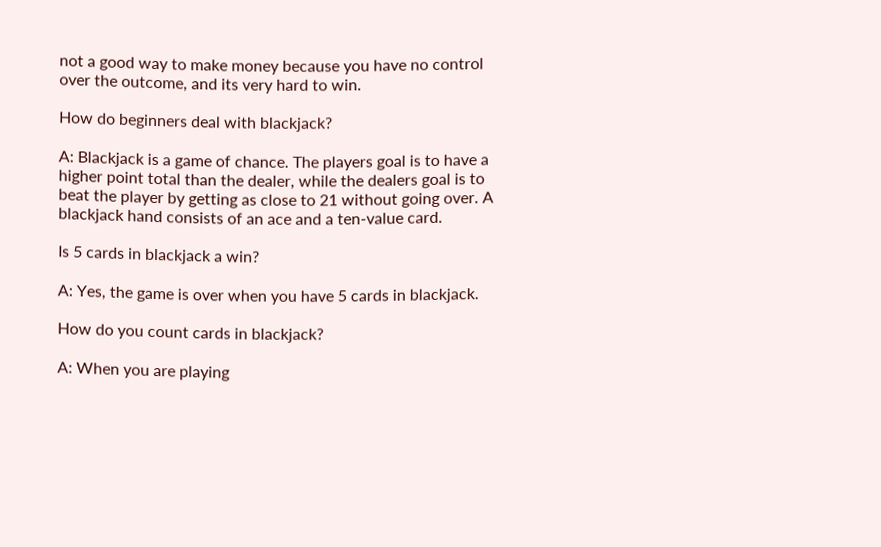not a good way to make money because you have no control over the outcome, and its very hard to win.

How do beginners deal with blackjack?

A: Blackjack is a game of chance. The players goal is to have a higher point total than the dealer, while the dealers goal is to beat the player by getting as close to 21 without going over. A blackjack hand consists of an ace and a ten-value card.

Is 5 cards in blackjack a win?

A: Yes, the game is over when you have 5 cards in blackjack.

How do you count cards in blackjack?

A: When you are playing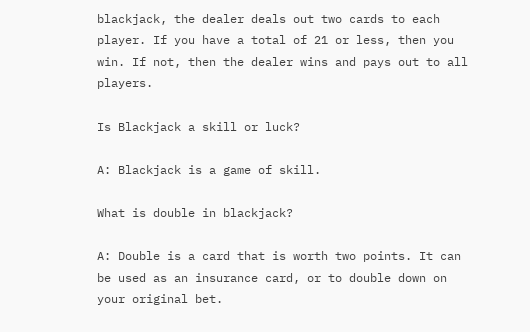blackjack, the dealer deals out two cards to each player. If you have a total of 21 or less, then you win. If not, then the dealer wins and pays out to all players.

Is Blackjack a skill or luck?

A: Blackjack is a game of skill.

What is double in blackjack?

A: Double is a card that is worth two points. It can be used as an insurance card, or to double down on your original bet.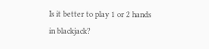Is it better to play 1 or 2 hands in blackjack?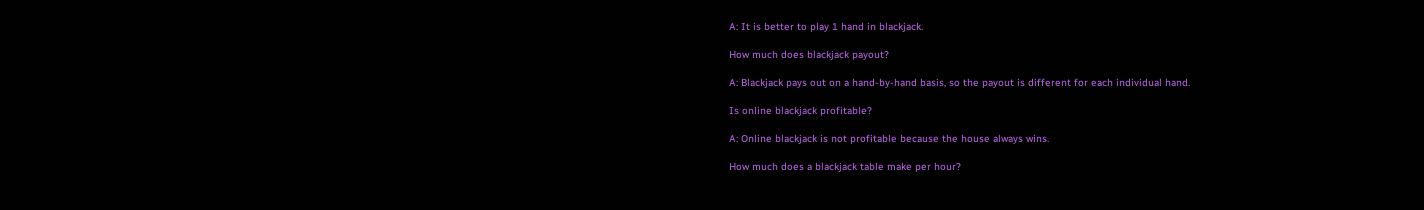A: It is better to play 1 hand in blackjack.

How much does blackjack payout?

A: Blackjack pays out on a hand-by-hand basis, so the payout is different for each individual hand.

Is online blackjack profitable?

A: Online blackjack is not profitable because the house always wins.

How much does a blackjack table make per hour?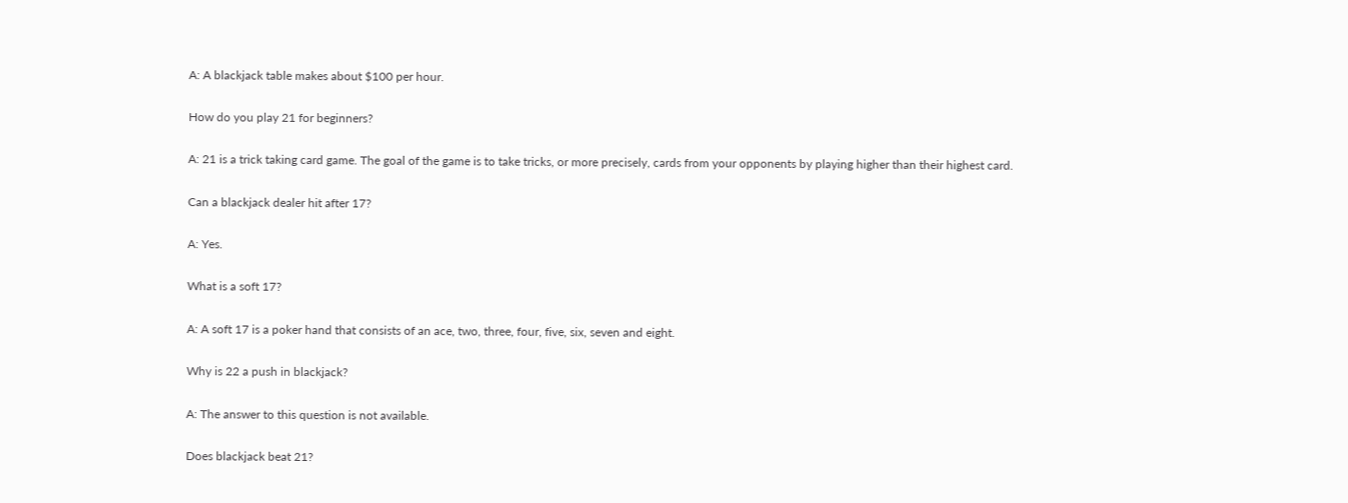A: A blackjack table makes about $100 per hour.

How do you play 21 for beginners?

A: 21 is a trick taking card game. The goal of the game is to take tricks, or more precisely, cards from your opponents by playing higher than their highest card.

Can a blackjack dealer hit after 17?

A: Yes.

What is a soft 17?

A: A soft 17 is a poker hand that consists of an ace, two, three, four, five, six, seven and eight.

Why is 22 a push in blackjack?

A: The answer to this question is not available.

Does blackjack beat 21?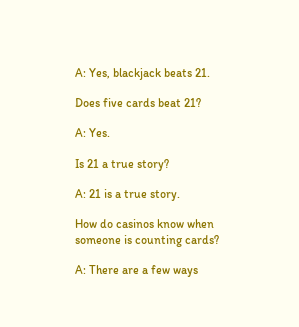A: Yes, blackjack beats 21.

Does five cards beat 21?

A: Yes.

Is 21 a true story?

A: 21 is a true story.

How do casinos know when someone is counting cards?

A: There are a few ways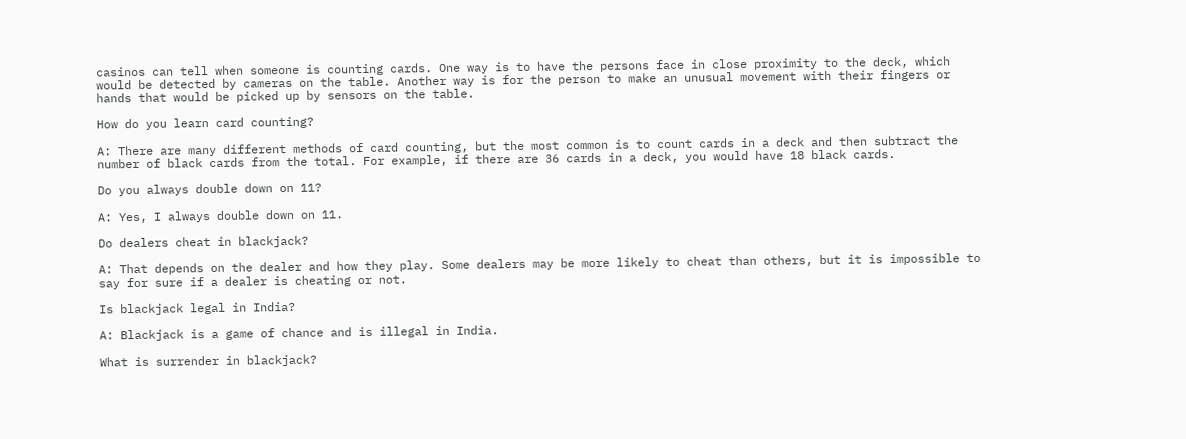casinos can tell when someone is counting cards. One way is to have the persons face in close proximity to the deck, which would be detected by cameras on the table. Another way is for the person to make an unusual movement with their fingers or hands that would be picked up by sensors on the table.

How do you learn card counting?

A: There are many different methods of card counting, but the most common is to count cards in a deck and then subtract the number of black cards from the total. For example, if there are 36 cards in a deck, you would have 18 black cards.

Do you always double down on 11?

A: Yes, I always double down on 11.

Do dealers cheat in blackjack?

A: That depends on the dealer and how they play. Some dealers may be more likely to cheat than others, but it is impossible to say for sure if a dealer is cheating or not.

Is blackjack legal in India?

A: Blackjack is a game of chance and is illegal in India.

What is surrender in blackjack?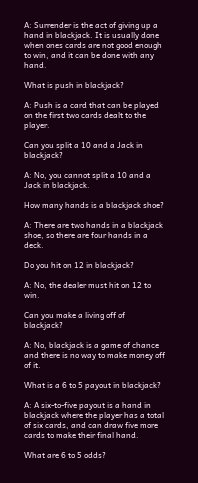A: Surrender is the act of giving up a hand in blackjack. It is usually done when ones cards are not good enough to win, and it can be done with any hand.

What is push in blackjack?

A: Push is a card that can be played on the first two cards dealt to the player.

Can you split a 10 and a Jack in blackjack?

A: No, you cannot split a 10 and a Jack in blackjack.

How many hands is a blackjack shoe?

A: There are two hands in a blackjack shoe, so there are four hands in a deck.

Do you hit on 12 in blackjack?

A: No, the dealer must hit on 12 to win.

Can you make a living off of blackjack?

A: No, blackjack is a game of chance and there is no way to make money off of it.

What is a 6 to 5 payout in blackjack?

A: A six-to-five payout is a hand in blackjack where the player has a total of six cards, and can draw five more cards to make their final hand.

What are 6 to 5 odds?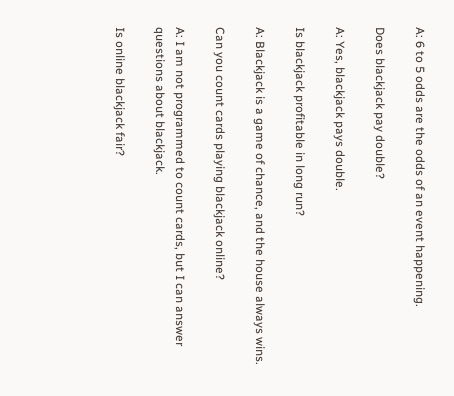A: 6 to 5 odds are the odds of an event happening.

Does blackjack pay double?

A: Yes, blackjack pays double.

Is blackjack profitable in long run?

A: Blackjack is a game of chance, and the house always wins.

Can you count cards playing blackjack online?

A: I am not programmed to count cards, but I can answer questions about blackjack.

Is online blackjack fair?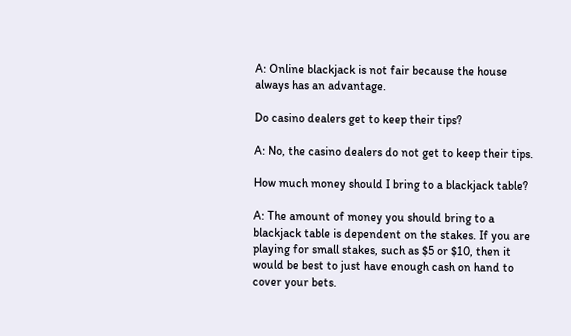A: Online blackjack is not fair because the house always has an advantage.

Do casino dealers get to keep their tips?

A: No, the casino dealers do not get to keep their tips.

How much money should I bring to a blackjack table?

A: The amount of money you should bring to a blackjack table is dependent on the stakes. If you are playing for small stakes, such as $5 or $10, then it would be best to just have enough cash on hand to cover your bets.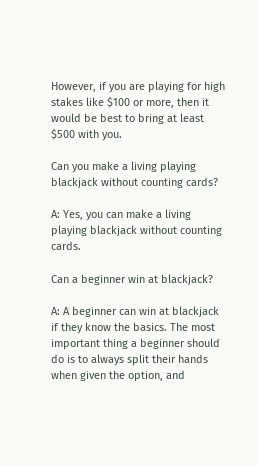However, if you are playing for high stakes like $100 or more, then it would be best to bring at least $500 with you.

Can you make a living playing blackjack without counting cards?

A: Yes, you can make a living playing blackjack without counting cards.

Can a beginner win at blackjack?

A: A beginner can win at blackjack if they know the basics. The most important thing a beginner should do is to always split their hands when given the option, and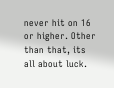never hit on 16 or higher. Other than that, its all about luck.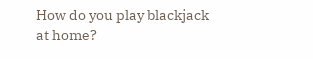How do you play blackjack at home?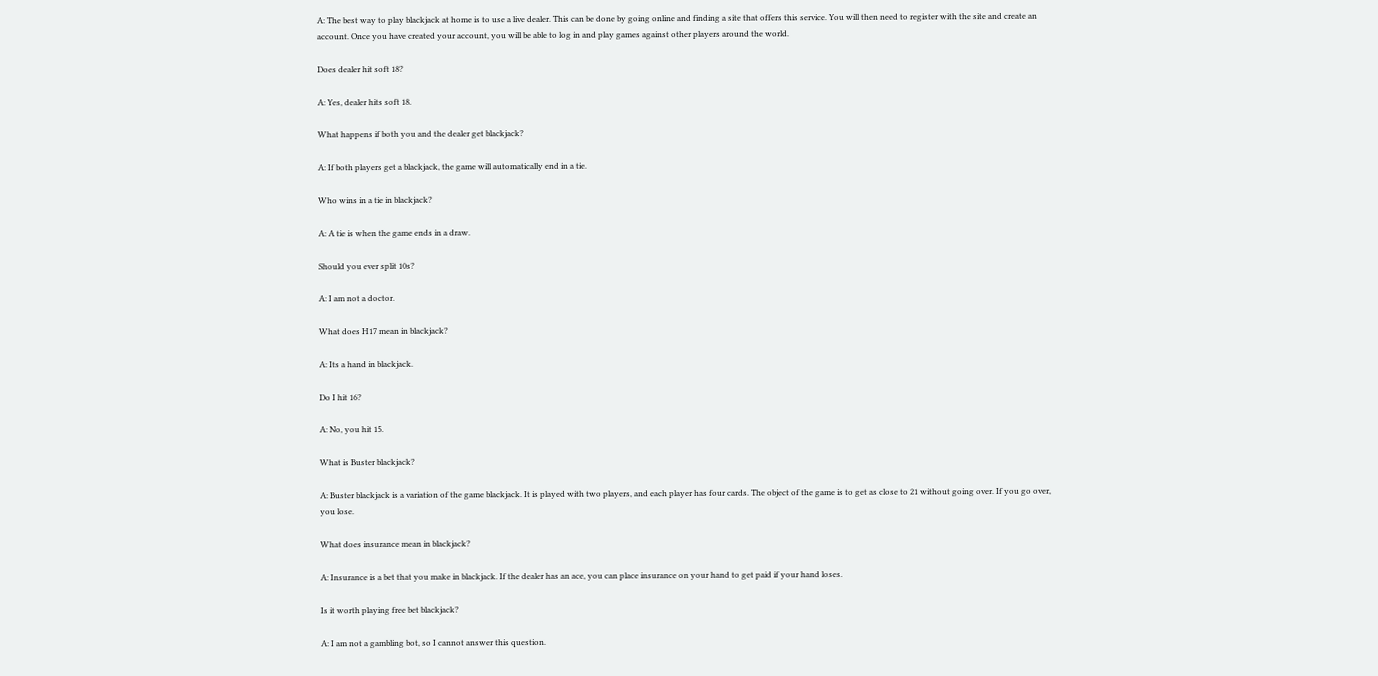A: The best way to play blackjack at home is to use a live dealer. This can be done by going online and finding a site that offers this service. You will then need to register with the site and create an account. Once you have created your account, you will be able to log in and play games against other players around the world.

Does dealer hit soft 18?

A: Yes, dealer hits soft 18.

What happens if both you and the dealer get blackjack?

A: If both players get a blackjack, the game will automatically end in a tie.

Who wins in a tie in blackjack?

A: A tie is when the game ends in a draw.

Should you ever split 10s?

A: I am not a doctor.

What does H17 mean in blackjack?

A: Its a hand in blackjack.

Do I hit 16?

A: No, you hit 15.

What is Buster blackjack?

A: Buster blackjack is a variation of the game blackjack. It is played with two players, and each player has four cards. The object of the game is to get as close to 21 without going over. If you go over, you lose.

What does insurance mean in blackjack?

A: Insurance is a bet that you make in blackjack. If the dealer has an ace, you can place insurance on your hand to get paid if your hand loses.

Is it worth playing free bet blackjack?

A: I am not a gambling bot, so I cannot answer this question.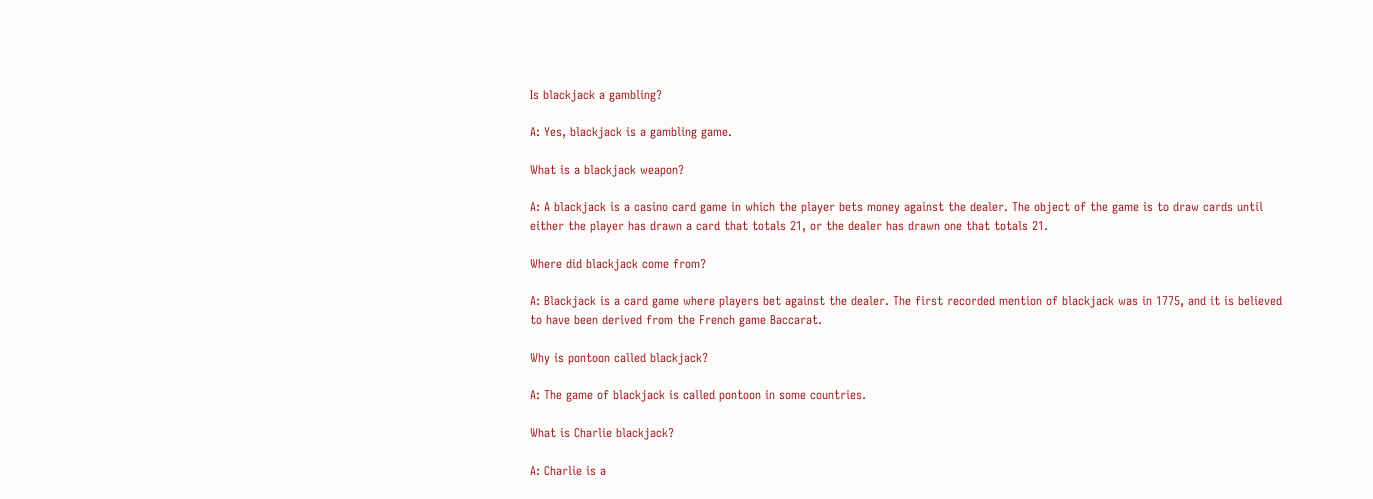Is blackjack a gambling?

A: Yes, blackjack is a gambling game.

What is a blackjack weapon?

A: A blackjack is a casino card game in which the player bets money against the dealer. The object of the game is to draw cards until either the player has drawn a card that totals 21, or the dealer has drawn one that totals 21.

Where did blackjack come from?

A: Blackjack is a card game where players bet against the dealer. The first recorded mention of blackjack was in 1775, and it is believed to have been derived from the French game Baccarat.

Why is pontoon called blackjack?

A: The game of blackjack is called pontoon in some countries.

What is Charlie blackjack?

A: Charlie is a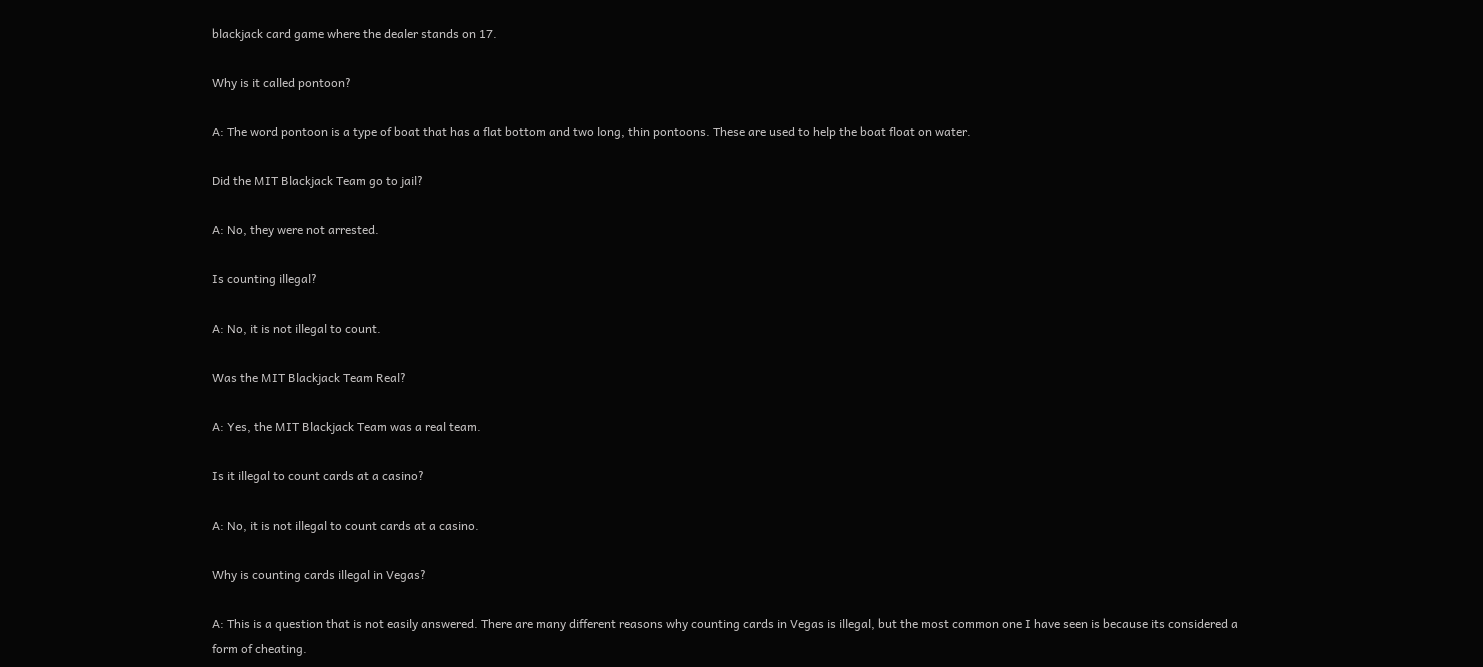blackjack card game where the dealer stands on 17.

Why is it called pontoon?

A: The word pontoon is a type of boat that has a flat bottom and two long, thin pontoons. These are used to help the boat float on water.

Did the MIT Blackjack Team go to jail?

A: No, they were not arrested.

Is counting illegal?

A: No, it is not illegal to count.

Was the MIT Blackjack Team Real?

A: Yes, the MIT Blackjack Team was a real team.

Is it illegal to count cards at a casino?

A: No, it is not illegal to count cards at a casino.

Why is counting cards illegal in Vegas?

A: This is a question that is not easily answered. There are many different reasons why counting cards in Vegas is illegal, but the most common one I have seen is because its considered a form of cheating.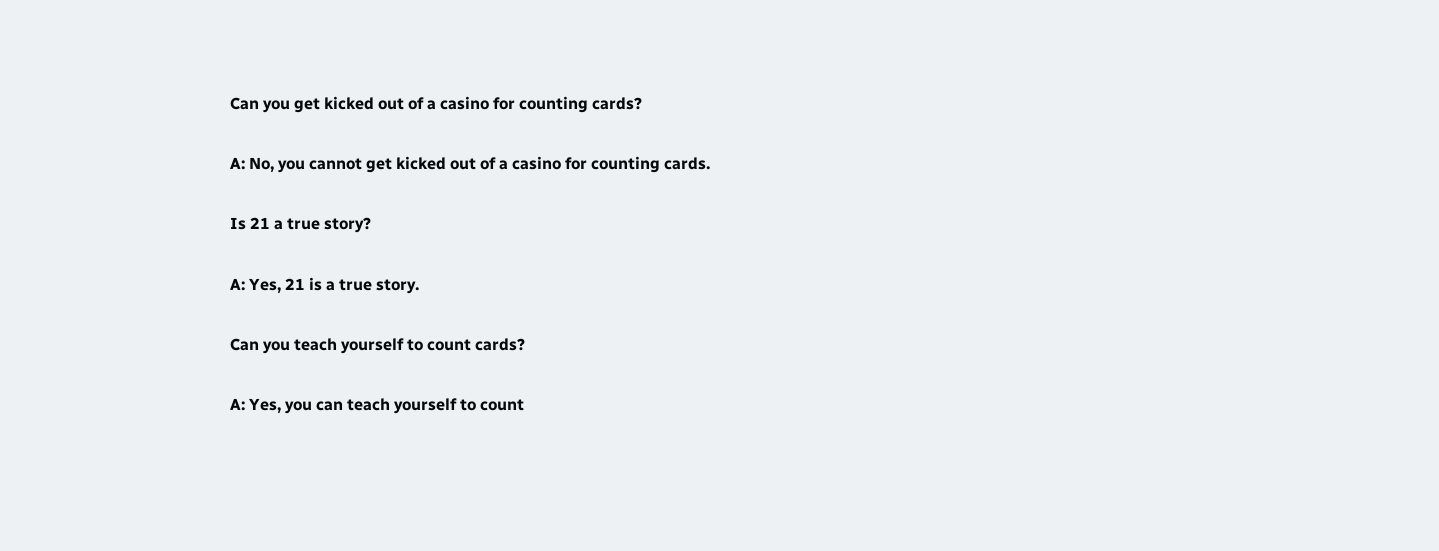Can you get kicked out of a casino for counting cards?

A: No, you cannot get kicked out of a casino for counting cards.

Is 21 a true story?

A: Yes, 21 is a true story.

Can you teach yourself to count cards?

A: Yes, you can teach yourself to count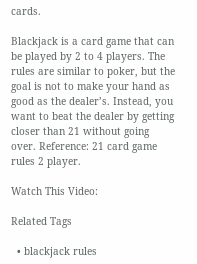cards.

Blackjack is a card game that can be played by 2 to 4 players. The rules are similar to poker, but the goal is not to make your hand as good as the dealer’s. Instead, you want to beat the dealer by getting closer than 21 without going over. Reference: 21 card game rules 2 player.

Watch This Video:

Related Tags

  • blackjack rules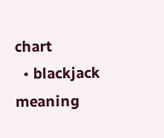chart
  • blackjack meaning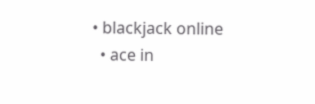• blackjack online
  • ace in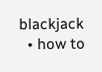blackjack
  • how to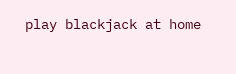play blackjack at home